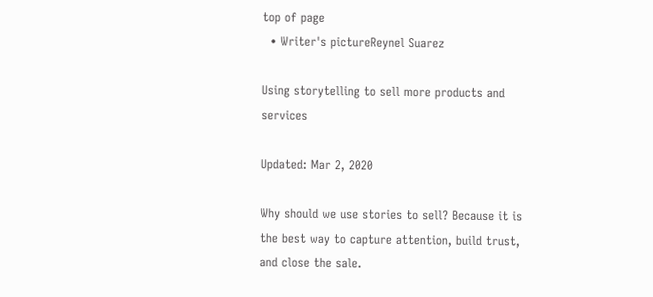top of page
  • Writer's pictureReynel Suarez

Using storytelling to sell more products and services

Updated: Mar 2, 2020

Why should we use stories to sell? Because it is the best way to capture attention, build trust, and close the sale.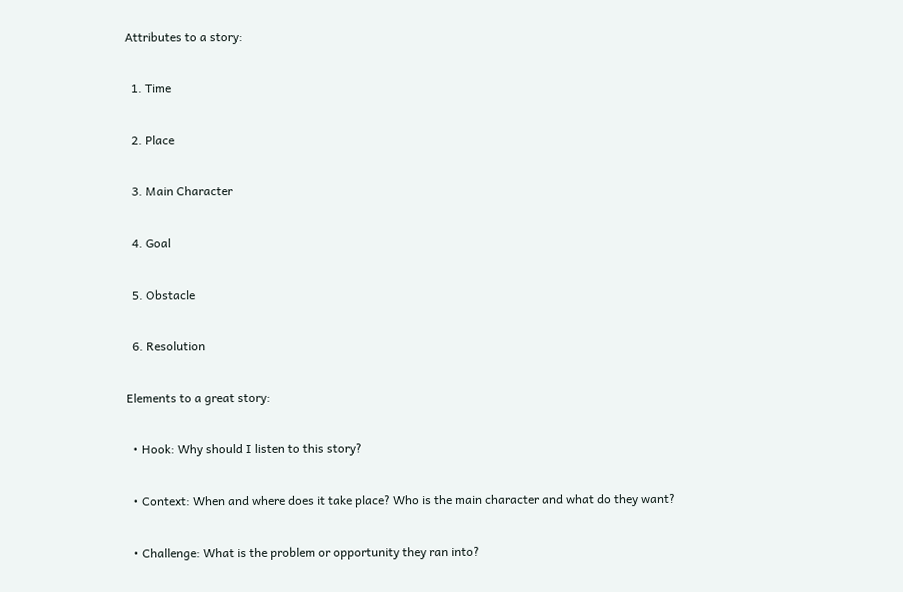Attributes to a story:

  1. Time

  2. Place

  3. Main Character

  4. Goal

  5. Obstacle

  6. Resolution

Elements to a great story:

  • Hook: Why should I listen to this story?

  • Context: When and where does it take place? Who is the main character and what do they want?

  • Challenge: What is the problem or opportunity they ran into?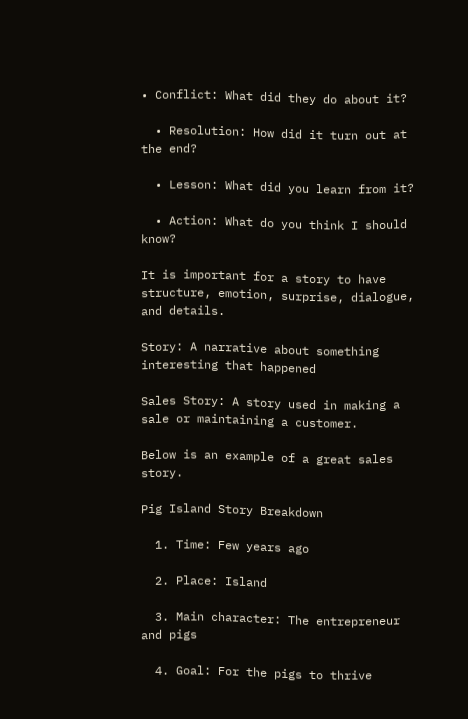• Conflict: What did they do about it?

  • Resolution: How did it turn out at the end?

  • Lesson: What did you learn from it?

  • Action: What do you think I should know?

It is important for a story to have structure, emotion, surprise, dialogue, and details.

Story: A narrative about something interesting that happened

Sales Story: A story used in making a sale or maintaining a customer.

Below is an example of a great sales story.

Pig Island Story Breakdown

  1. Time: Few years ago

  2. Place: Island

  3. Main character: The entrepreneur and pigs

  4. Goal: For the pigs to thrive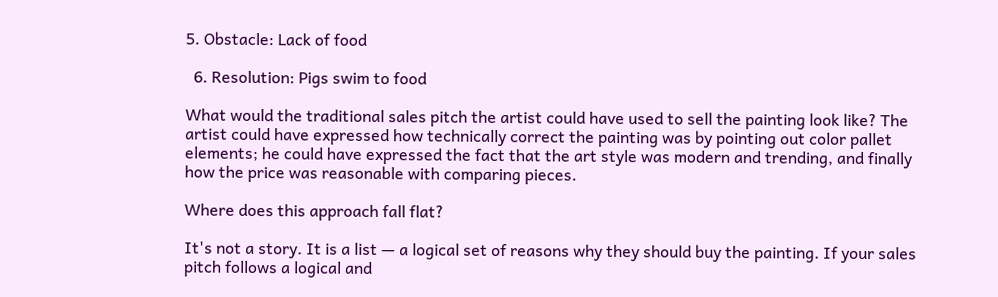5. Obstacle: Lack of food

  6. Resolution: Pigs swim to food

What would the traditional sales pitch the artist could have used to sell the painting look like? The artist could have expressed how technically correct the painting was by pointing out color pallet elements; he could have expressed the fact that the art style was modern and trending, and finally how the price was reasonable with comparing pieces.

Where does this approach fall flat?

It's not a story. It is a list — a logical set of reasons why they should buy the painting. If your sales pitch follows a logical and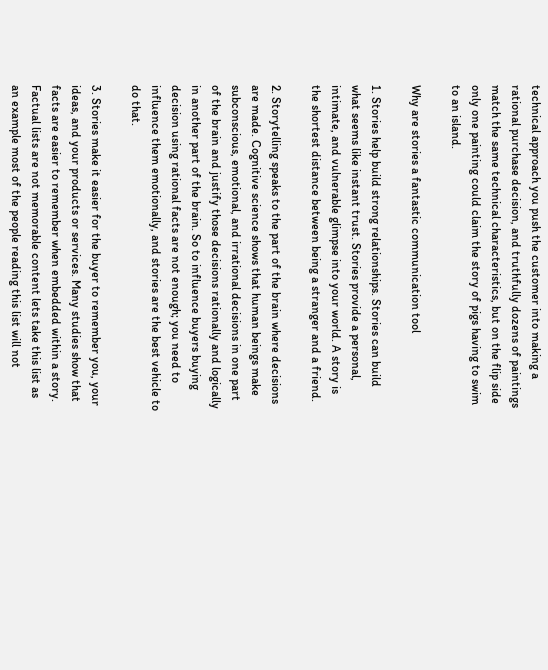technical approach you push the customer into making a rational purchase decision, and truthfully dozens of paintings match the same technical characteristics, but on the flip side only one painting could claim the story of pigs having to swim to an island.

Why are stories a fantastic communication tool

1. Stories help build strong relationships. Stories can build what seems like instant trust. Stories provide a personal, intimate, and vulnerable glimpse into your world. A story is the shortest distance between being a stranger and a friend.

2. Storytelling speaks to the part of the brain where decisions are made. Cognitive science shows that human beings make subconscious, emotional, and irrational decisions in one part of the brain and justify those decisions rationally and logically in another part of the brain. So to influence buyers buying decision using rational facts are not enough; you need to influence them emotionally, and stories are the best vehicle to do that.

3. Stories make it easier for the buyer to remember you, your ideas, and your products or services. Many studies show that facts are easier to remember when embedded within a story. Factual lists are not memorable content lets take this list as an example most of the people reading this list will not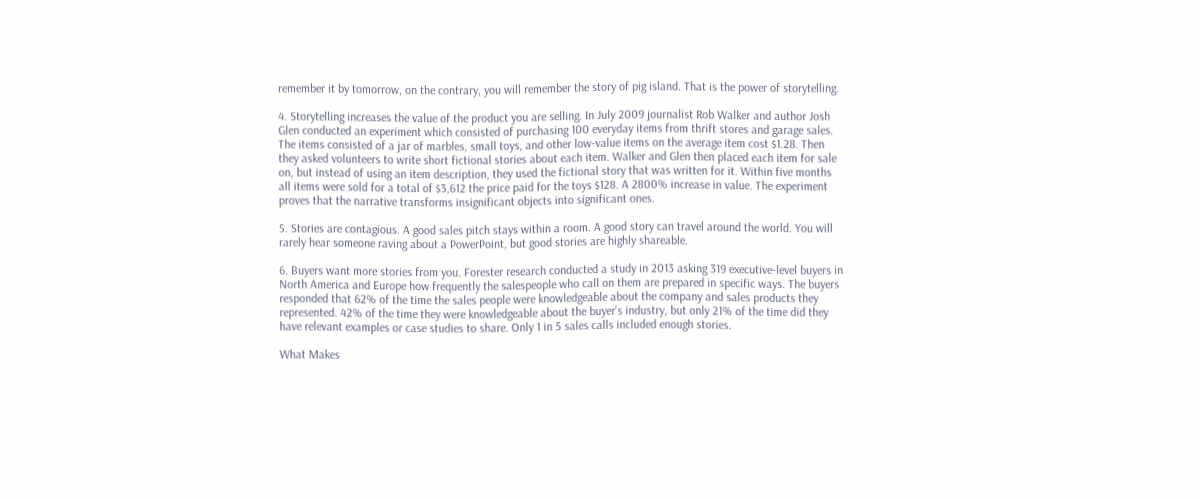remember it by tomorrow, on the contrary, you will remember the story of pig island. That is the power of storytelling.

4. Storytelling increases the value of the product you are selling. In July 2009 journalist Rob Walker and author Josh Glen conducted an experiment which consisted of purchasing 100 everyday items from thrift stores and garage sales. The items consisted of a jar of marbles, small toys, and other low-value items on the average item cost $1.28. Then they asked volunteers to write short fictional stories about each item. Walker and Glen then placed each item for sale on, but instead of using an item description, they used the fictional story that was written for it. Within five months all items were sold for a total of $3,612 the price paid for the toys $128. A 2800% increase in value. The experiment proves that the narrative transforms insignificant objects into significant ones.

5. Stories are contagious. A good sales pitch stays within a room. A good story can travel around the world. You will rarely hear someone raving about a PowerPoint, but good stories are highly shareable.

6. Buyers want more stories from you. Forester research conducted a study in 2013 asking 319 executive-level buyers in North America and Europe how frequently the salespeople who call on them are prepared in specific ways. The buyers responded that 62% of the time the sales people were knowledgeable about the company and sales products they represented. 42% of the time they were knowledgeable about the buyer's industry, but only 21% of the time did they have relevant examples or case studies to share. Only 1 in 5 sales calls included enough stories.

What Makes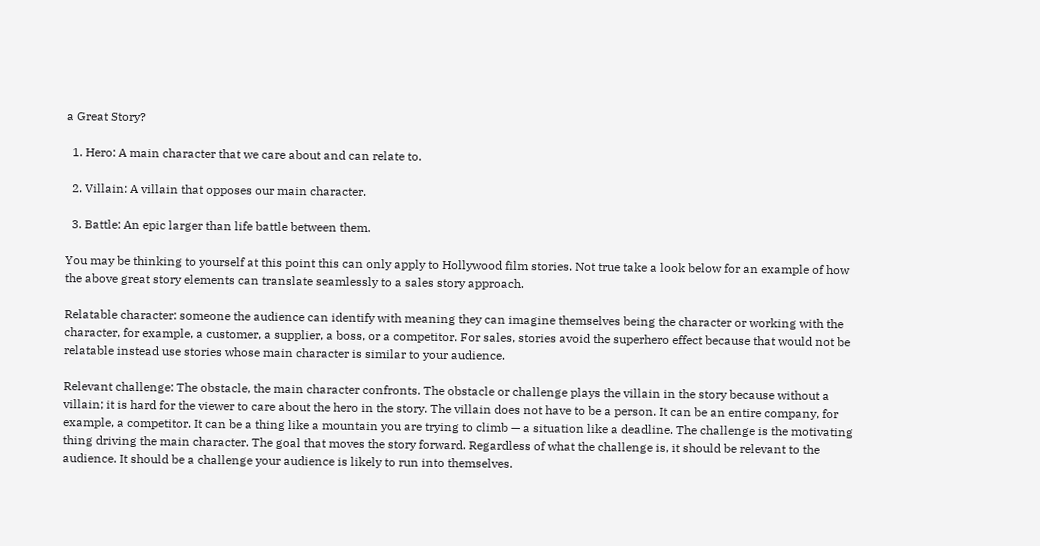a Great Story?

  1. Hero: A main character that we care about and can relate to.

  2. Villain: A villain that opposes our main character.

  3. Battle: An epic larger than life battle between them.

You may be thinking to yourself at this point this can only apply to Hollywood film stories. Not true take a look below for an example of how the above great story elements can translate seamlessly to a sales story approach.

Relatable character: someone the audience can identify with meaning they can imagine themselves being the character or working with the character, for example, a customer, a supplier, a boss, or a competitor. For sales, stories avoid the superhero effect because that would not be relatable instead use stories whose main character is similar to your audience.

Relevant challenge: The obstacle, the main character confronts. The obstacle or challenge plays the villain in the story because without a villain; it is hard for the viewer to care about the hero in the story. The villain does not have to be a person. It can be an entire company, for example, a competitor. It can be a thing like a mountain you are trying to climb — a situation like a deadline. The challenge is the motivating thing driving the main character. The goal that moves the story forward. Regardless of what the challenge is, it should be relevant to the audience. It should be a challenge your audience is likely to run into themselves.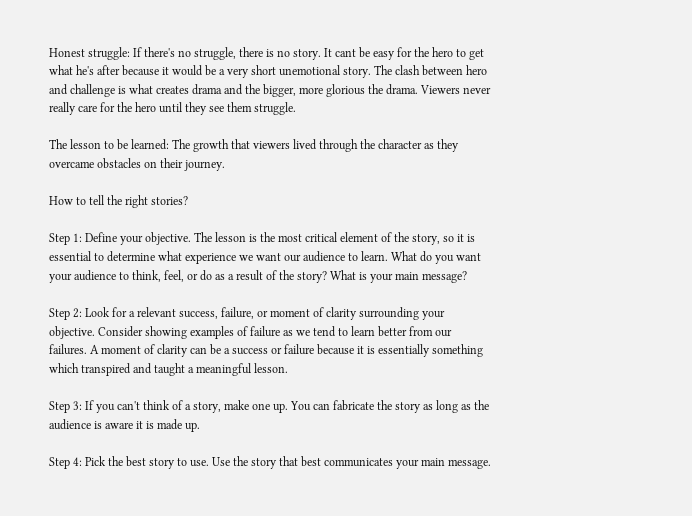Honest struggle: If there's no struggle, there is no story. It cant be easy for the hero to get what he's after because it would be a very short unemotional story. The clash between hero and challenge is what creates drama and the bigger, more glorious the drama. Viewers never really care for the hero until they see them struggle.

The lesson to be learned: The growth that viewers lived through the character as they overcame obstacles on their journey.

How to tell the right stories?

Step 1: Define your objective. The lesson is the most critical element of the story, so it is essential to determine what experience we want our audience to learn. What do you want your audience to think, feel, or do as a result of the story? What is your main message?

Step 2: Look for a relevant success, failure, or moment of clarity surrounding your objective. Consider showing examples of failure as we tend to learn better from our failures. A moment of clarity can be a success or failure because it is essentially something which transpired and taught a meaningful lesson.

Step 3: If you can't think of a story, make one up. You can fabricate the story as long as the audience is aware it is made up.

Step 4: Pick the best story to use. Use the story that best communicates your main message.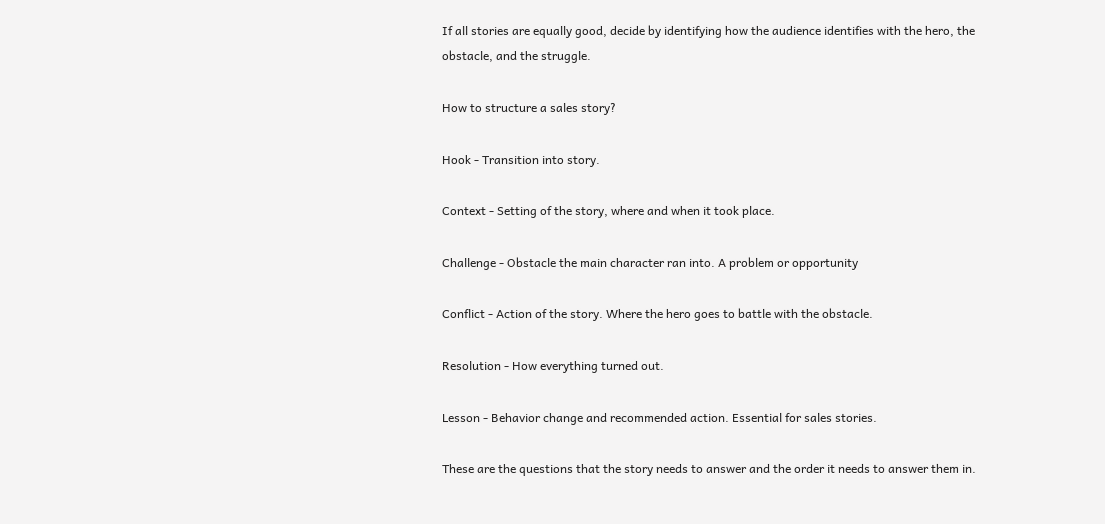If all stories are equally good, decide by identifying how the audience identifies with the hero, the obstacle, and the struggle.

How to structure a sales story?

Hook - Transition into story.

Context - Setting of the story, where and when it took place.

Challenge - Obstacle the main character ran into. A problem or opportunity

Conflict - Action of the story. Where the hero goes to battle with the obstacle.

Resolution - How everything turned out.

Lesson - Behavior change and recommended action. Essential for sales stories.

These are the questions that the story needs to answer and the order it needs to answer them in.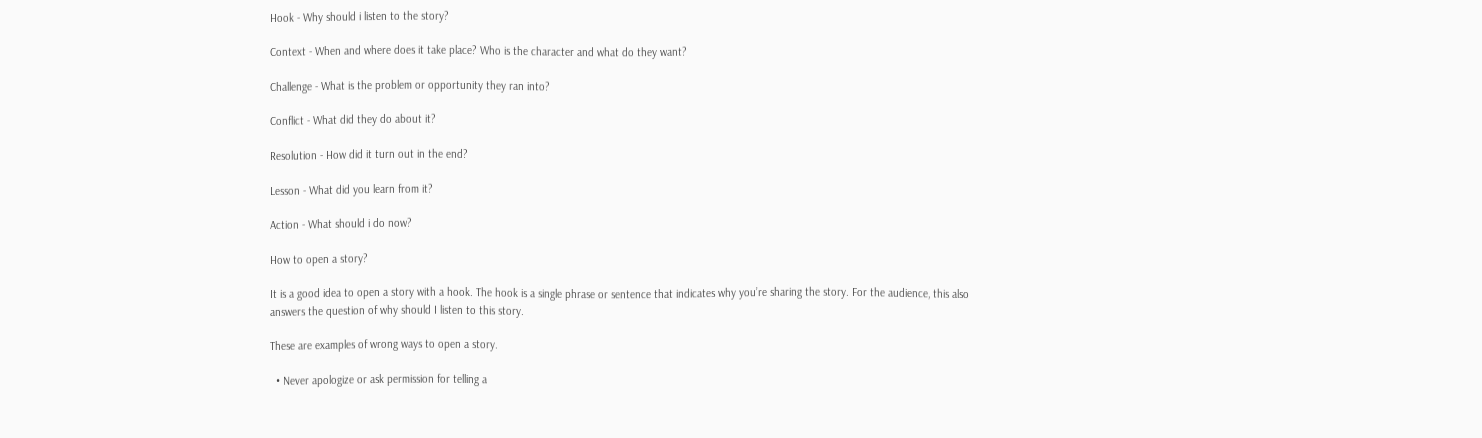Hook - Why should i listen to the story?

Context - When and where does it take place? Who is the character and what do they want?

Challenge - What is the problem or opportunity they ran into?

Conflict - What did they do about it?

Resolution - How did it turn out in the end?

Lesson - What did you learn from it?

Action - What should i do now?

How to open a story?

It is a good idea to open a story with a hook. The hook is a single phrase or sentence that indicates why you’re sharing the story. For the audience, this also answers the question of why should I listen to this story.

These are examples of wrong ways to open a story.

  • Never apologize or ask permission for telling a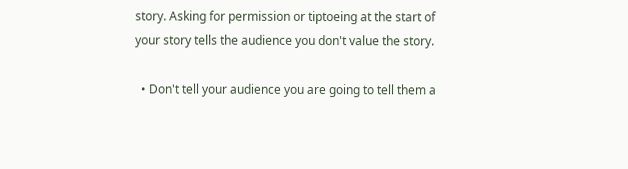story. Asking for permission or tiptoeing at the start of your story tells the audience you don't value the story.

  • Don't tell your audience you are going to tell them a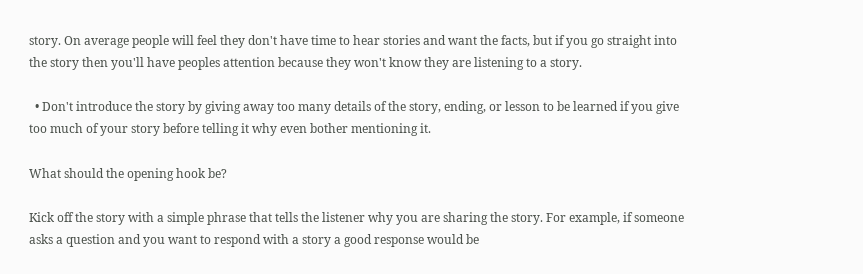story. On average people will feel they don't have time to hear stories and want the facts, but if you go straight into the story then you'll have peoples attention because they won't know they are listening to a story.

  • Don't introduce the story by giving away too many details of the story, ending, or lesson to be learned if you give too much of your story before telling it why even bother mentioning it.

What should the opening hook be?

Kick off the story with a simple phrase that tells the listener why you are sharing the story. For example, if someone asks a question and you want to respond with a story a good response would be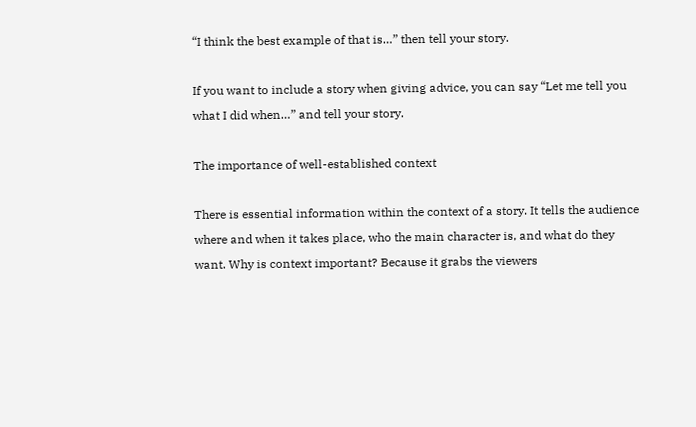“I think the best example of that is…” then tell your story.

If you want to include a story when giving advice, you can say “Let me tell you what I did when…” and tell your story.

The importance of well-established context

There is essential information within the context of a story. It tells the audience where and when it takes place, who the main character is, and what do they want. Why is context important? Because it grabs the viewers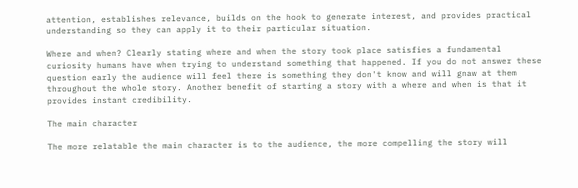attention, establishes relevance, builds on the hook to generate interest, and provides practical understanding so they can apply it to their particular situation.

Where and when? Clearly stating where and when the story took place satisfies a fundamental curiosity humans have when trying to understand something that happened. If you do not answer these question early the audience will feel there is something they don't know and will gnaw at them throughout the whole story. Another benefit of starting a story with a where and when is that it provides instant credibility.

The main character

The more relatable the main character is to the audience, the more compelling the story will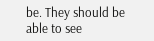be. They should be able to see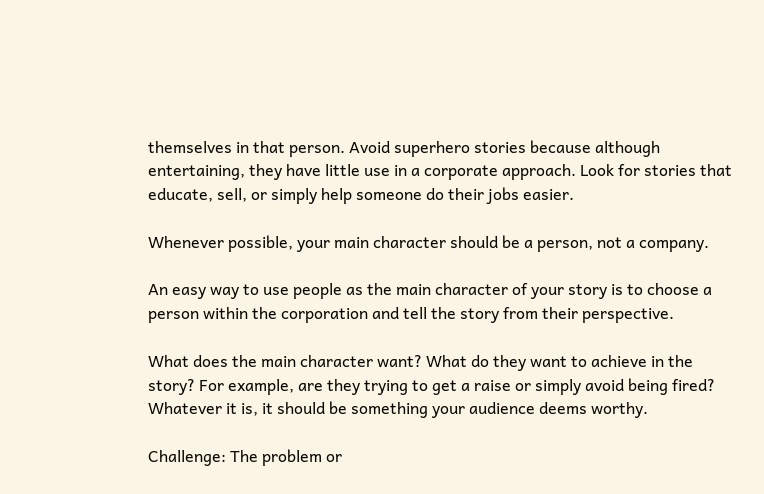themselves in that person. Avoid superhero stories because although entertaining, they have little use in a corporate approach. Look for stories that educate, sell, or simply help someone do their jobs easier.

Whenever possible, your main character should be a person, not a company.

An easy way to use people as the main character of your story is to choose a person within the corporation and tell the story from their perspective.

What does the main character want? What do they want to achieve in the story? For example, are they trying to get a raise or simply avoid being fired? Whatever it is, it should be something your audience deems worthy.

Challenge: The problem or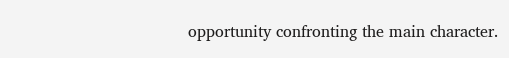opportunity confronting the main character.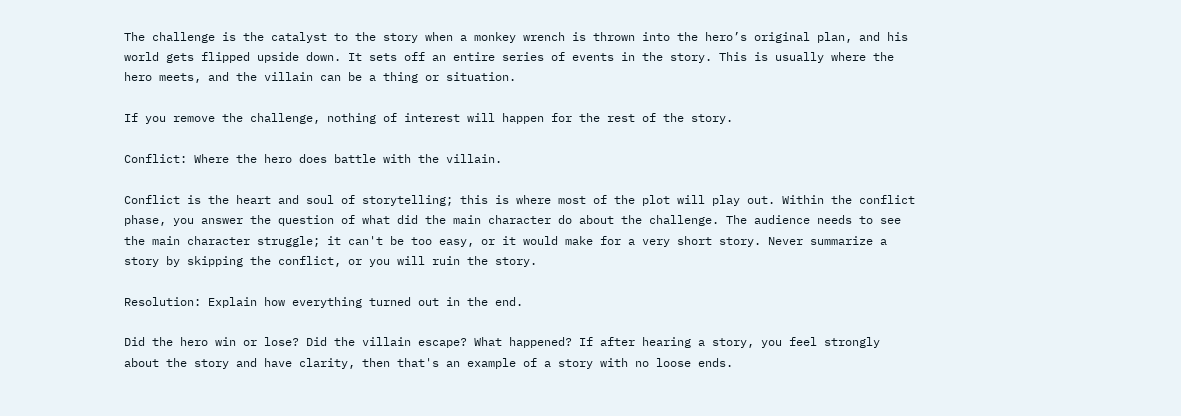The challenge is the catalyst to the story when a monkey wrench is thrown into the hero’s original plan, and his world gets flipped upside down. It sets off an entire series of events in the story. This is usually where the hero meets, and the villain can be a thing or situation.

If you remove the challenge, nothing of interest will happen for the rest of the story.

Conflict: Where the hero does battle with the villain.

Conflict is the heart and soul of storytelling; this is where most of the plot will play out. Within the conflict phase, you answer the question of what did the main character do about the challenge. The audience needs to see the main character struggle; it can't be too easy, or it would make for a very short story. Never summarize a story by skipping the conflict, or you will ruin the story.

Resolution: Explain how everything turned out in the end.

Did the hero win or lose? Did the villain escape? What happened? If after hearing a story, you feel strongly about the story and have clarity, then that's an example of a story with no loose ends.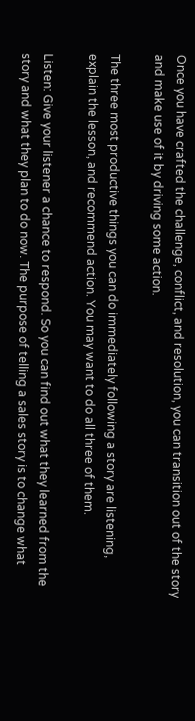Once you have crafted the challenge, conflict, and resolution, you can transition out of the story and make use of it by driving some action.

The three most productive things you can do immediately following a story are listening, explain the lesson, and recommend action. You may want to do all three of them.

Listen: Give your listener a chance to respond. So you can find out what they learned from the story and what they plan to do now. The purpose of telling a sales story is to change what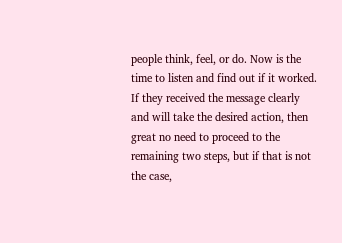people think, feel, or do. Now is the time to listen and find out if it worked. If they received the message clearly and will take the desired action, then great no need to proceed to the remaining two steps, but if that is not the case,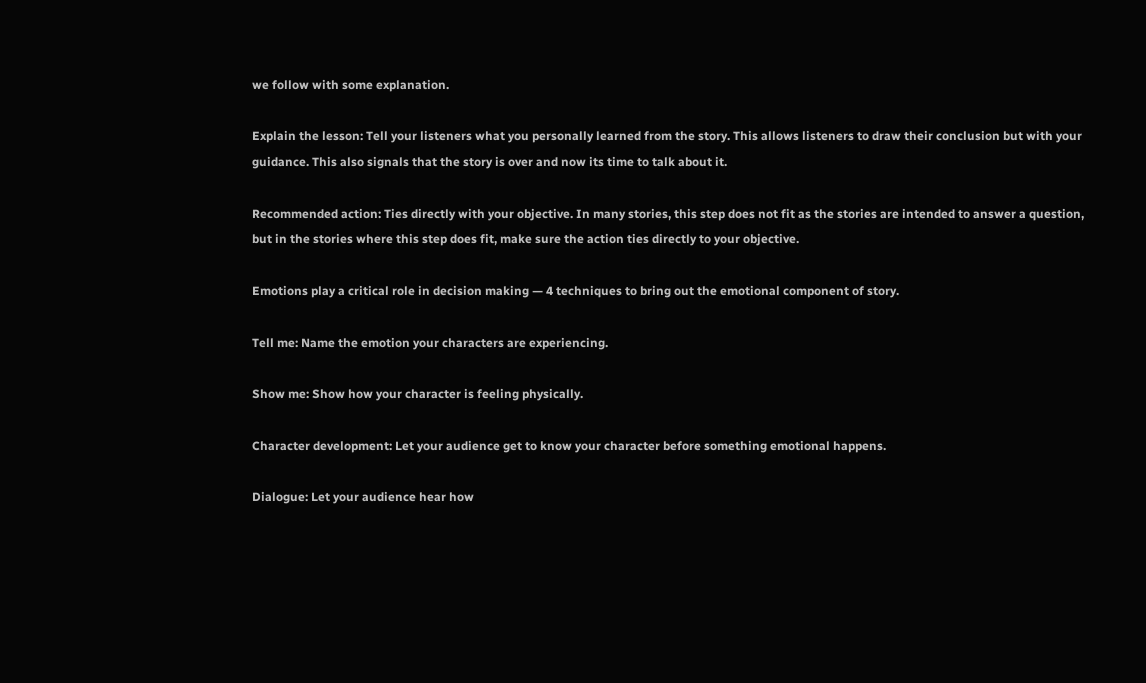we follow with some explanation.

Explain the lesson: Tell your listeners what you personally learned from the story. This allows listeners to draw their conclusion but with your guidance. This also signals that the story is over and now its time to talk about it.

Recommended action: Ties directly with your objective. In many stories, this step does not fit as the stories are intended to answer a question, but in the stories where this step does fit, make sure the action ties directly to your objective.

Emotions play a critical role in decision making — 4 techniques to bring out the emotional component of story.

Tell me: Name the emotion your characters are experiencing.

Show me: Show how your character is feeling physically.

Character development: Let your audience get to know your character before something emotional happens.

Dialogue: Let your audience hear how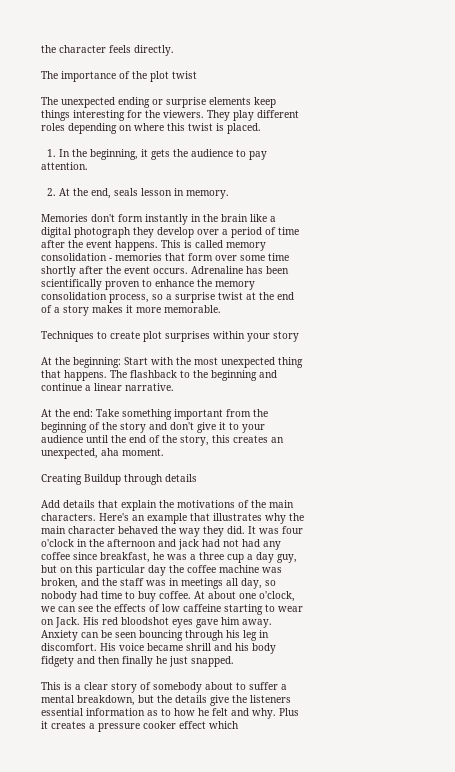the character feels directly.

The importance of the plot twist

The unexpected ending or surprise elements keep things interesting for the viewers. They play different roles depending on where this twist is placed.

  1. In the beginning, it gets the audience to pay attention.

  2. At the end, seals lesson in memory.

Memories don't form instantly in the brain like a digital photograph they develop over a period of time after the event happens. This is called memory consolidation - memories that form over some time shortly after the event occurs. Adrenaline has been scientifically proven to enhance the memory consolidation process, so a surprise twist at the end of a story makes it more memorable.

Techniques to create plot surprises within your story

At the beginning: Start with the most unexpected thing that happens. The flashback to the beginning and continue a linear narrative.

At the end: Take something important from the beginning of the story and don't give it to your audience until the end of the story, this creates an unexpected, aha moment.

Creating Buildup through details

Add details that explain the motivations of the main characters. Here's an example that illustrates why the main character behaved the way they did. It was four o'clock in the afternoon and jack had not had any coffee since breakfast, he was a three cup a day guy, but on this particular day the coffee machine was broken, and the staff was in meetings all day, so nobody had time to buy coffee. At about one o'clock, we can see the effects of low caffeine starting to wear on Jack. His red bloodshot eyes gave him away. Anxiety can be seen bouncing through his leg in discomfort. His voice became shrill and his body fidgety and then finally he just snapped.

This is a clear story of somebody about to suffer a mental breakdown, but the details give the listeners essential information as to how he felt and why. Plus it creates a pressure cooker effect which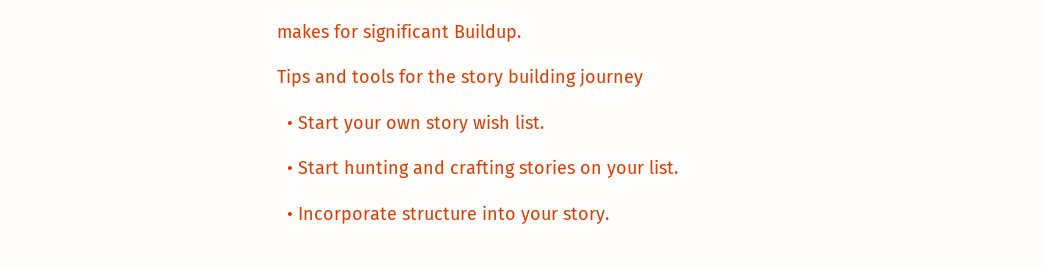makes for significant Buildup.

Tips and tools for the story building journey

  • Start your own story wish list.

  • Start hunting and crafting stories on your list.

  • Incorporate structure into your story.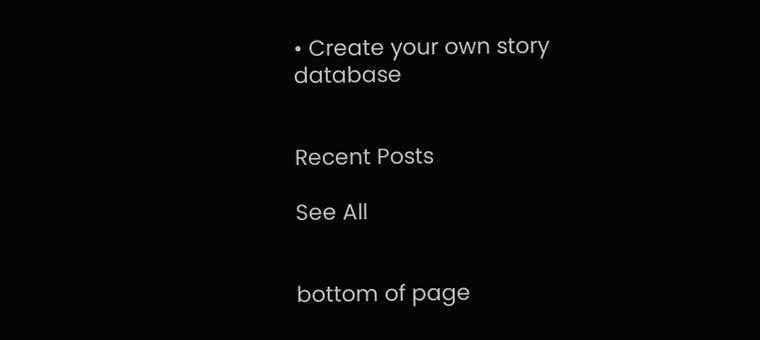• Create your own story database


Recent Posts

See All


bottom of page